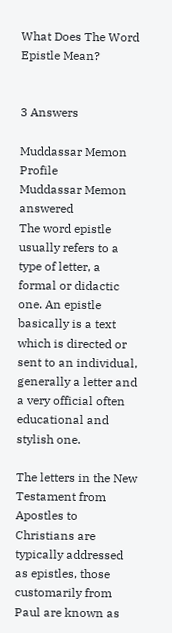What Does The Word Epistle Mean?


3 Answers

Muddassar Memon Profile
Muddassar Memon answered
The word epistle usually refers to a type of letter, a formal or didactic one. An epistle basically is a text which is directed or sent to an individual, generally a letter and a very official often educational and stylish one.

The letters in the New Testament from Apostles to Christians are typically addressed as epistles, those customarily from Paul are known as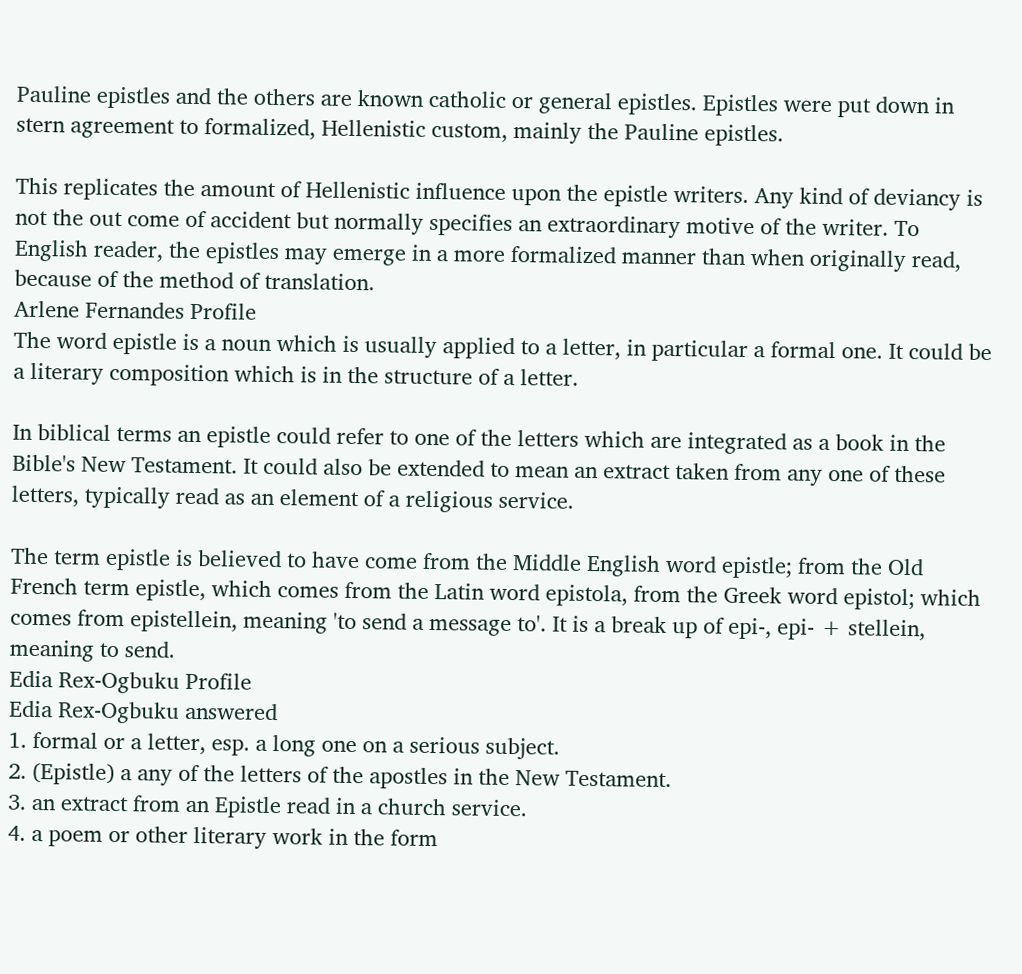Pauline epistles and the others are known catholic or general epistles. Epistles were put down in stern agreement to formalized, Hellenistic custom, mainly the Pauline epistles.

This replicates the amount of Hellenistic influence upon the epistle writers. Any kind of deviancy is not the out come of accident but normally specifies an extraordinary motive of the writer. To English reader, the epistles may emerge in a more formalized manner than when originally read, because of the method of translation.
Arlene Fernandes Profile
The word epistle is a noun which is usually applied to a letter, in particular a formal one. It could be a literary composition which is in the structure of a letter.

In biblical terms an epistle could refer to one of the letters which are integrated as a book in the Bible's New Testament. It could also be extended to mean an extract taken from any one of these letters, typically read as an element of a religious service.

The term epistle is believed to have come from the Middle English word epistle; from the Old French term epistle, which comes from the Latin word epistola, from the Greek word epistol; which comes from epistellein, meaning 'to send a message to'. It is a break up of epi-, epi- + stellein, meaning to send.
Edia Rex-Ogbuku Profile
Edia Rex-Ogbuku answered
1. formal or a letter, esp. a long one on a serious subject.
2. (Epistle) a any of the letters of the apostles in the New Testament.
3. an extract from an Epistle read in a church service.
4. a poem or other literary work in the form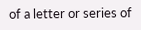of a letter or series of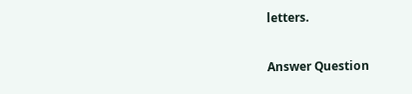letters.

Answer Question